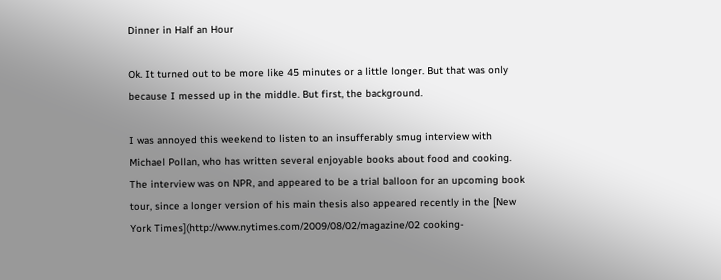Dinner in Half an Hour

Ok. It turned out to be more like 45 minutes or a little longer. But that was only because I messed up in the middle. But first, the background.

I was annoyed this weekend to listen to an insufferably smug interview with Michael Pollan, who has written several enjoyable books about food and cooking. The interview was on NPR, and appeared to be a trial balloon for an upcoming book tour, since a longer version of his main thesis also appeared recently in the [New York Times](http://www.nytimes.com/2009/08/02/magazine/02 cooking-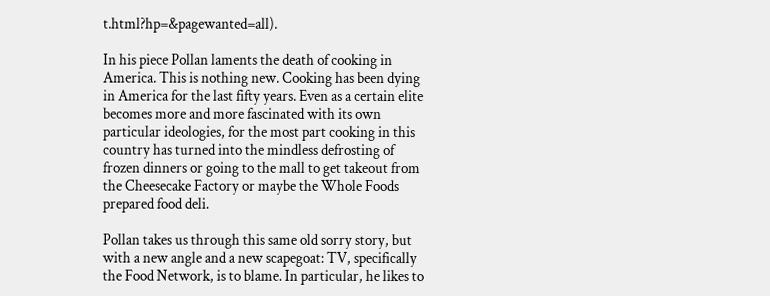t.html?hp=&pagewanted=all).

In his piece Pollan laments the death of cooking in America. This is nothing new. Cooking has been dying in America for the last fifty years. Even as a certain elite becomes more and more fascinated with its own particular ideologies, for the most part cooking in this country has turned into the mindless defrosting of frozen dinners or going to the mall to get takeout from the Cheesecake Factory or maybe the Whole Foods prepared food deli.

Pollan takes us through this same old sorry story, but with a new angle and a new scapegoat: TV, specifically the Food Network, is to blame. In particular, he likes to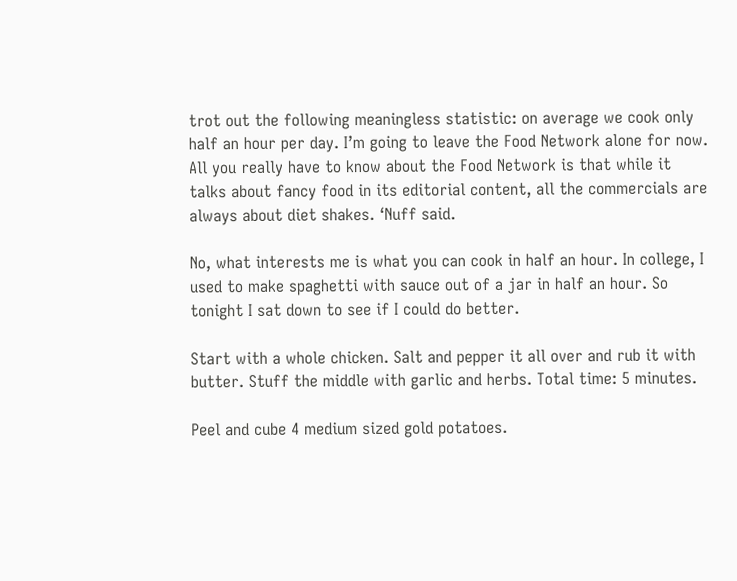trot out the following meaningless statistic: on average we cook only half an hour per day. I’m going to leave the Food Network alone for now. All you really have to know about the Food Network is that while it talks about fancy food in its editorial content, all the commercials are always about diet shakes. ‘Nuff said.

No, what interests me is what you can cook in half an hour. In college, I used to make spaghetti with sauce out of a jar in half an hour. So tonight I sat down to see if I could do better.

Start with a whole chicken. Salt and pepper it all over and rub it with butter. Stuff the middle with garlic and herbs. Total time: 5 minutes.

Peel and cube 4 medium sized gold potatoes.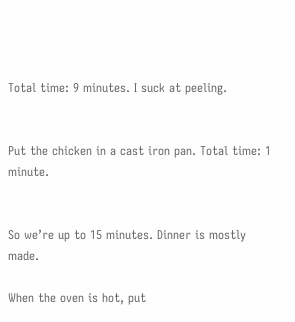Total time: 9 minutes. I suck at peeling.


Put the chicken in a cast iron pan. Total time: 1 minute.


So we’re up to 15 minutes. Dinner is mostly made.

When the oven is hot, put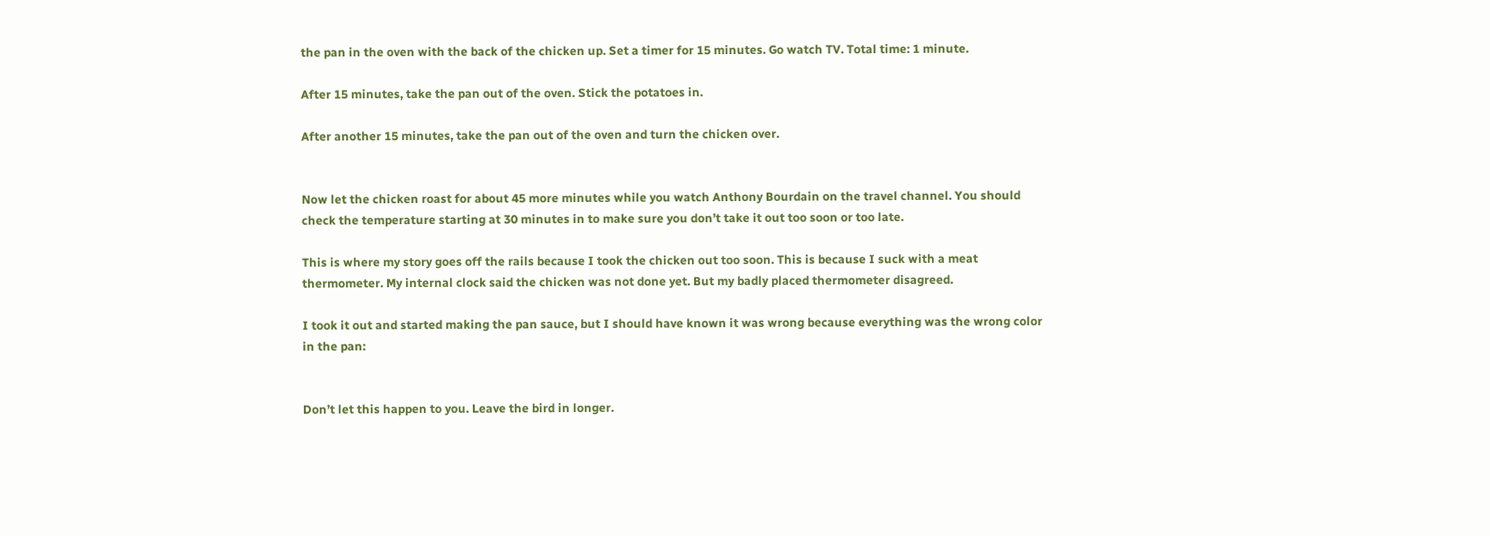the pan in the oven with the back of the chicken up. Set a timer for 15 minutes. Go watch TV. Total time: 1 minute.

After 15 minutes, take the pan out of the oven. Stick the potatoes in.

After another 15 minutes, take the pan out of the oven and turn the chicken over.


Now let the chicken roast for about 45 more minutes while you watch Anthony Bourdain on the travel channel. You should check the temperature starting at 30 minutes in to make sure you don’t take it out too soon or too late.

This is where my story goes off the rails because I took the chicken out too soon. This is because I suck with a meat thermometer. My internal clock said the chicken was not done yet. But my badly placed thermometer disagreed.

I took it out and started making the pan sauce, but I should have known it was wrong because everything was the wrong color in the pan:


Don’t let this happen to you. Leave the bird in longer.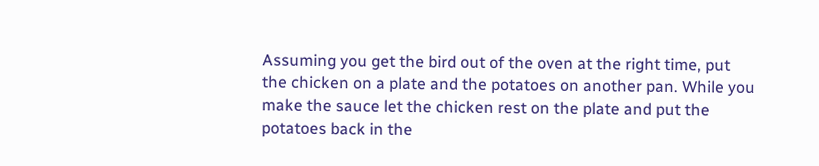Assuming you get the bird out of the oven at the right time, put the chicken on a plate and the potatoes on another pan. While you make the sauce let the chicken rest on the plate and put the potatoes back in the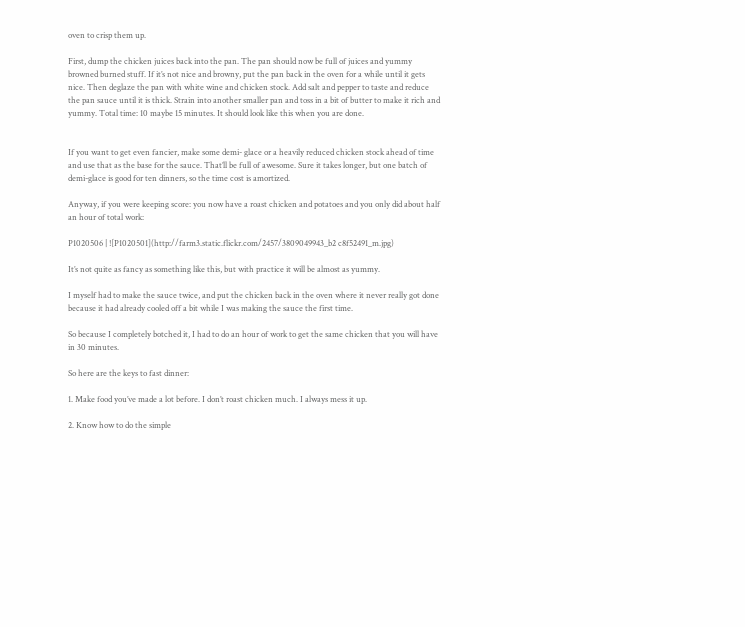oven to crisp them up.

First, dump the chicken juices back into the pan. The pan should now be full of juices and yummy browned burned stuff. If it’s not nice and browny, put the pan back in the oven for a while until it gets nice. Then deglaze the pan with white wine and chicken stock. Add salt and pepper to taste and reduce the pan sauce until it is thick. Strain into another smaller pan and toss in a bit of butter to make it rich and yummy. Total time: 10 maybe 15 minutes. It should look like this when you are done.


If you want to get even fancier, make some demi- glace or a heavily reduced chicken stock ahead of time and use that as the base for the sauce. That’ll be full of awesome. Sure it takes longer, but one batch of demi-glace is good for ten dinners, so the time cost is amortized.

Anyway, if you were keeping score: you now have a roast chicken and potatoes and you only did about half an hour of total work:

P1020506 | ![P1020501](http://farm3.static.flickr.com/2457/3809049943_b2 c8f52491_m.jpg)

It’s not quite as fancy as something like this, but with practice it will be almost as yummy.

I myself had to make the sauce twice, and put the chicken back in the oven where it never really got done because it had already cooled off a bit while I was making the sauce the first time.

So because I completely botched it, I had to do an hour of work to get the same chicken that you will have in 30 minutes.

So here are the keys to fast dinner:

1. Make food you’ve made a lot before. I don’t roast chicken much. I always mess it up.

2. Know how to do the simple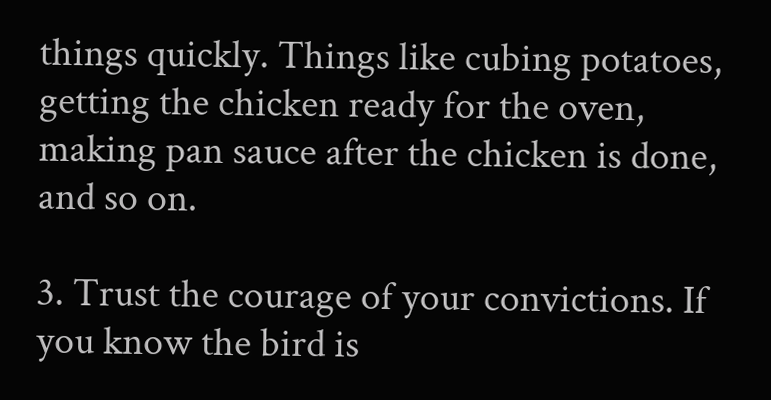things quickly. Things like cubing potatoes, getting the chicken ready for the oven, making pan sauce after the chicken is done, and so on.

3. Trust the courage of your convictions. If you know the bird is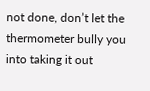not done, don’t let the thermometer bully you into taking it out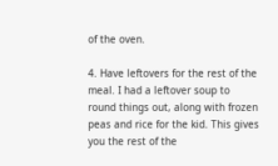of the oven.

4. Have leftovers for the rest of the meal. I had a leftover soup to round things out, along with frozen peas and rice for the kid. This gives you the rest of the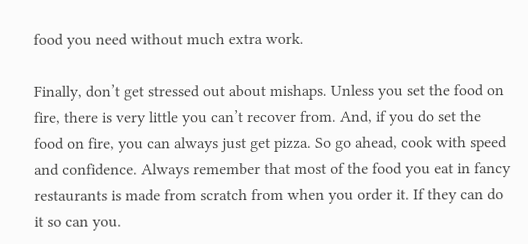food you need without much extra work.

Finally, don’t get stressed out about mishaps. Unless you set the food on fire, there is very little you can’t recover from. And, if you do set the food on fire, you can always just get pizza. So go ahead, cook with speed and confidence. Always remember that most of the food you eat in fancy restaurants is made from scratch from when you order it. If they can do it so can you.